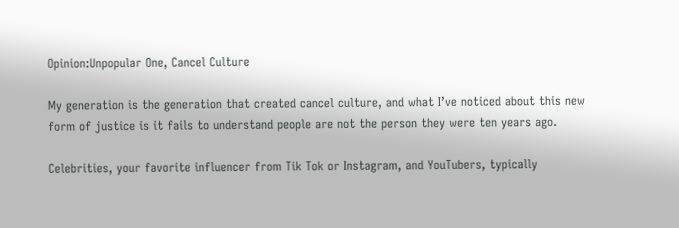Opinion:Unpopular One, Cancel Culture

My generation is the generation that created cancel culture, and what I’ve noticed about this new form of justice is it fails to understand people are not the person they were ten years ago.

Celebrities, your favorite influencer from Tik Tok or Instagram, and YouTubers, typically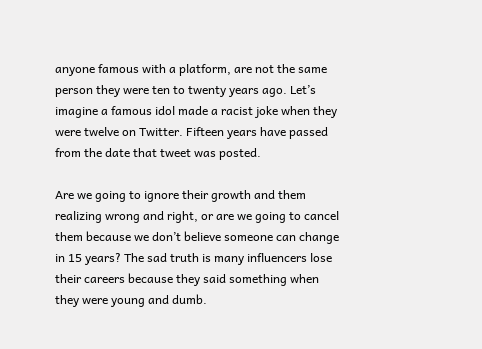anyone famous with a platform, are not the same person they were ten to twenty years ago. Let’s imagine a famous idol made a racist joke when they were twelve on Twitter. Fifteen years have passed from the date that tweet was posted.

Are we going to ignore their growth and them realizing wrong and right, or are we going to cancel them because we don’t believe someone can change in 15 years? The sad truth is many influencers lose their careers because they said something when they were young and dumb.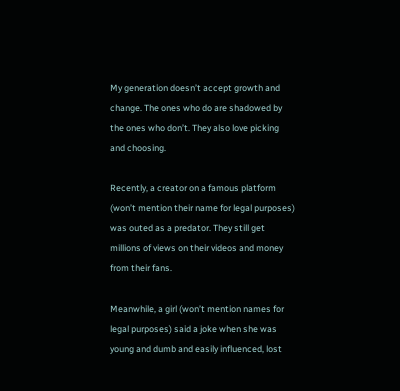My generation doesn’t accept growth and change. The ones who do are shadowed by the ones who don’t. They also love picking and choosing.

Recently, a creator on a famous platform (won’t mention their name for legal purposes) was outed as a predator. They still get millions of views on their videos and money from their fans.

Meanwhile, a girl (won’t mention names for legal purposes) said a joke when she was young and dumb and easily influenced, lost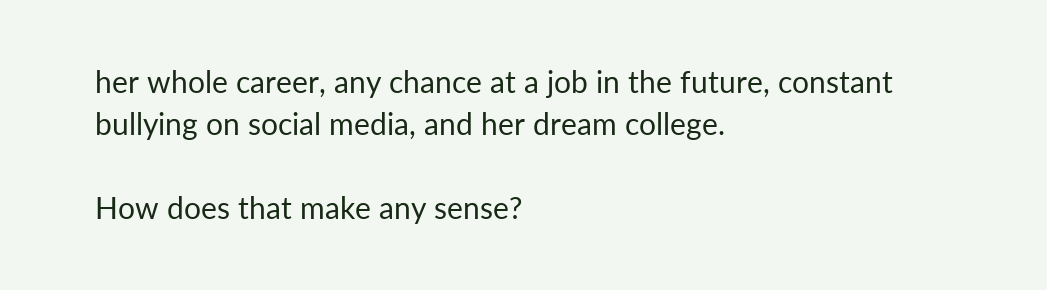her whole career, any chance at a job in the future, constant bullying on social media, and her dream college.

How does that make any sense?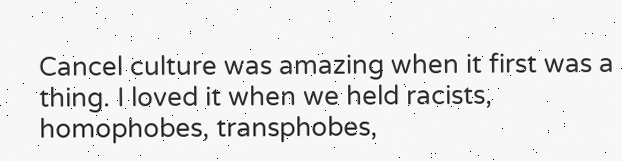Cancel culture was amazing when it first was a thing. I loved it when we held racists, homophobes, transphobes,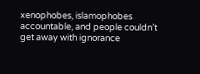xenophobes, islamophobes accountable, and people couldn’t get away with ignorance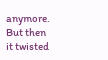anymore. But then it twisted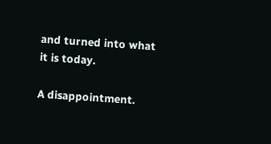and turned into what it is today.

A disappointment.